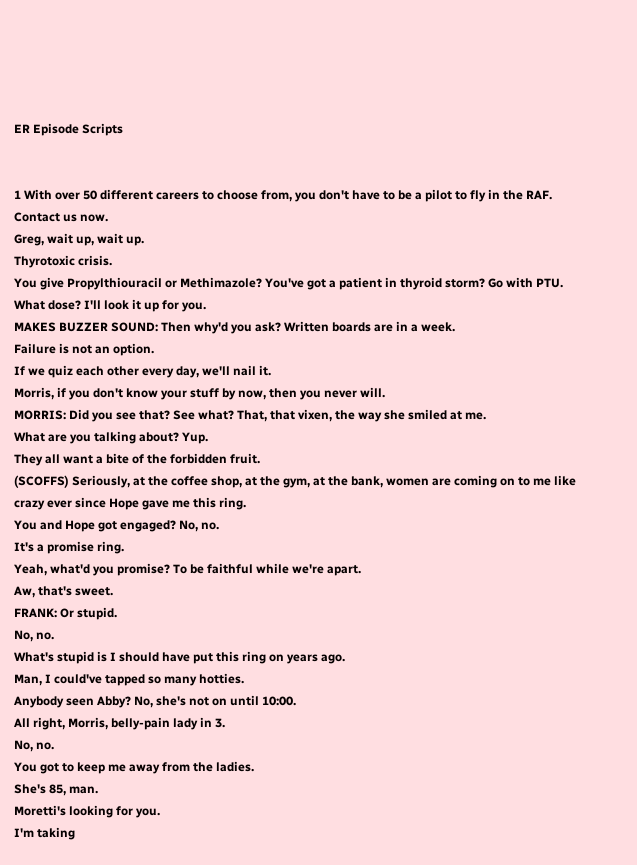ER Episode Scripts


1 With over 50 different careers to choose from, you don't have to be a pilot to fly in the RAF.
Contact us now.
Greg, wait up, wait up.
Thyrotoxic crisis.
You give Propylthiouracil or Methimazole? You've got a patient in thyroid storm? Go with PTU.
What dose? I'll look it up for you.
MAKES BUZZER SOUND: Then why'd you ask? Written boards are in a week.
Failure is not an option.
If we quiz each other every day, we'll nail it.
Morris, if you don't know your stuff by now, then you never will.
MORRIS: Did you see that? See what? That, that vixen, the way she smiled at me.
What are you talking about? Yup.
They all want a bite of the forbidden fruit.
(SCOFFS) Seriously, at the coffee shop, at the gym, at the bank, women are coming on to me like crazy ever since Hope gave me this ring.
You and Hope got engaged? No, no.
It's a promise ring.
Yeah, what'd you promise? To be faithful while we're apart.
Aw, that's sweet.
FRANK: Or stupid.
No, no.
What's stupid is I should have put this ring on years ago.
Man, I could've tapped so many hotties.
Anybody seen Abby? No, she's not on until 10:00.
All right, Morris, belly-pain lady in 3.
No, no.
You got to keep me away from the ladies.
She's 85, man.
Moretti's looking for you.
I'm taking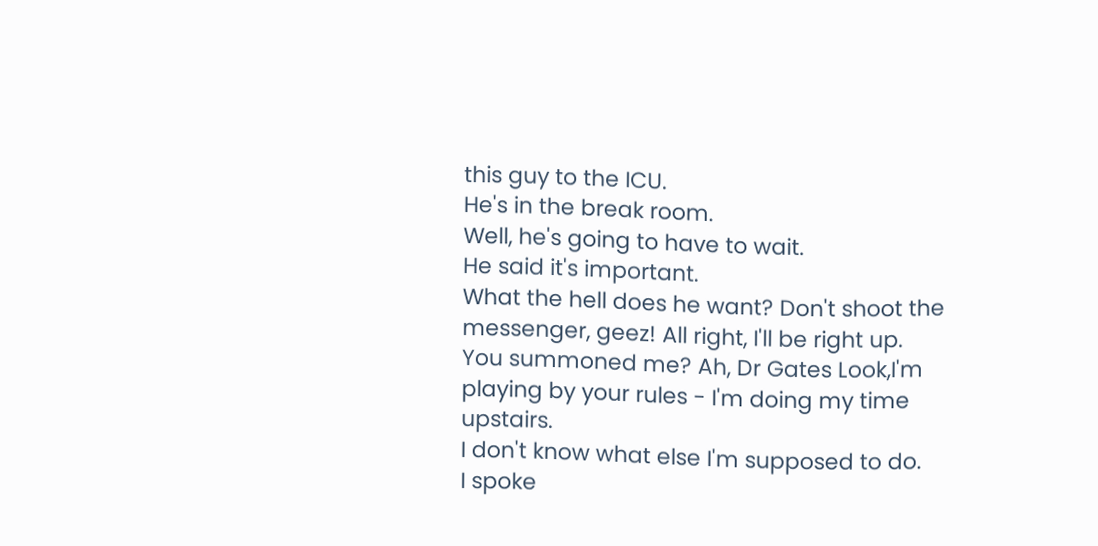this guy to the ICU.
He's in the break room.
Well, he's going to have to wait.
He said it's important.
What the hell does he want? Don't shoot the messenger, geez! All right, I'll be right up.
You summoned me? Ah, Dr Gates Look,I'm playing by your rules - I'm doing my time upstairs.
I don't know what else I'm supposed to do.
I spoke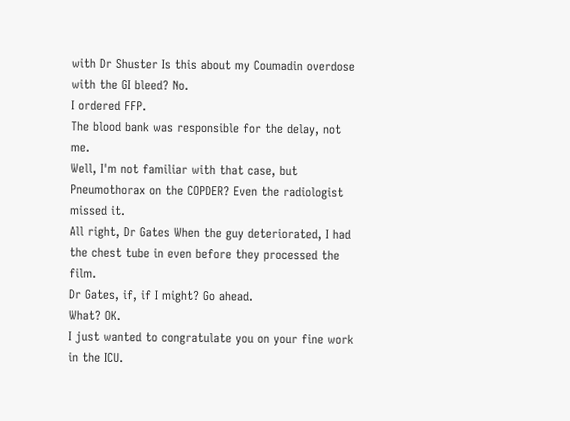with Dr Shuster Is this about my Coumadin overdose with the GI bleed? No.
I ordered FFP.
The blood bank was responsible for the delay, not me.
Well, I'm not familiar with that case, but Pneumothorax on the COPDER? Even the radiologist missed it.
All right, Dr Gates When the guy deteriorated, I had the chest tube in even before they processed the film.
Dr Gates, if, if I might? Go ahead.
What? OK.
I just wanted to congratulate you on your fine work in the ICU.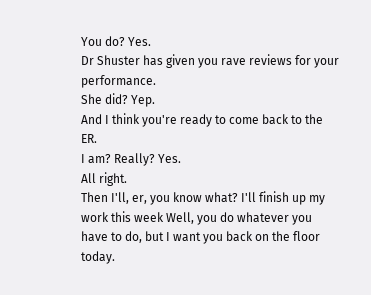You do? Yes.
Dr Shuster has given you rave reviews for your performance.
She did? Yep.
And I think you're ready to come back to the ER.
I am? Really? Yes.
All right.
Then I'll, er, you know what? I'll finish up my work this week Well, you do whatever you have to do, but I want you back on the floor today.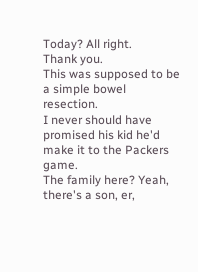Today? All right.
Thank you.
This was supposed to be a simple bowel resection.
I never should have promised his kid he'd make it to the Packers game.
The family here? Yeah, there's a son, er,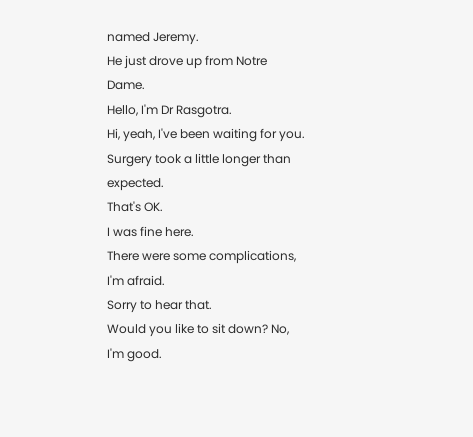named Jeremy.
He just drove up from Notre Dame.
Hello, I'm Dr Rasgotra.
Hi, yeah, I've been waiting for you.
Surgery took a little longer than expected.
That's OK.
I was fine here.
There were some complications, I'm afraid.
Sorry to hear that.
Would you like to sit down? No, I'm good.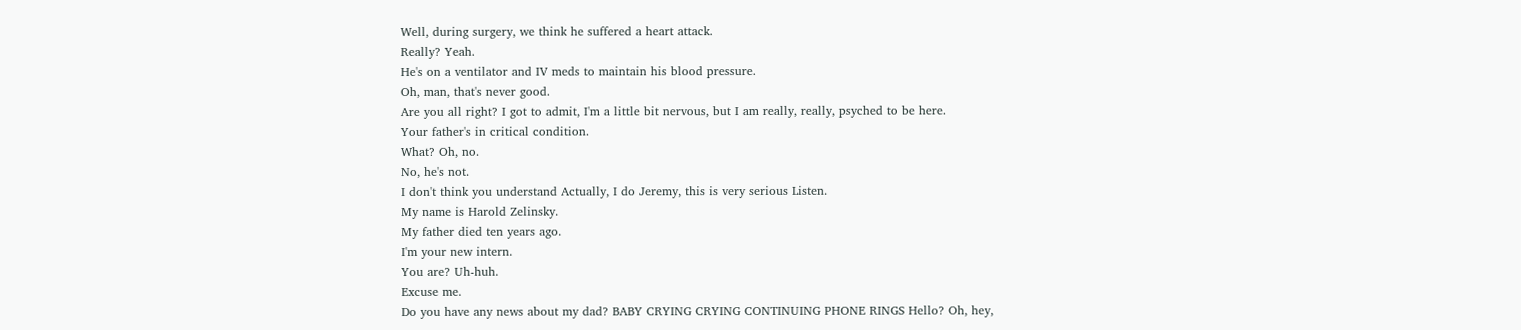Well, during surgery, we think he suffered a heart attack.
Really? Yeah.
He's on a ventilator and IV meds to maintain his blood pressure.
Oh, man, that's never good.
Are you all right? I got to admit, I'm a little bit nervous, but I am really, really, psyched to be here.
Your father's in critical condition.
What? Oh, no.
No, he's not.
I don't think you understand Actually, I do Jeremy, this is very serious Listen.
My name is Harold Zelinsky.
My father died ten years ago.
I'm your new intern.
You are? Uh-huh.
Excuse me.
Do you have any news about my dad? BABY CRYING CRYING CONTINUING PHONE RINGS Hello? Oh, hey,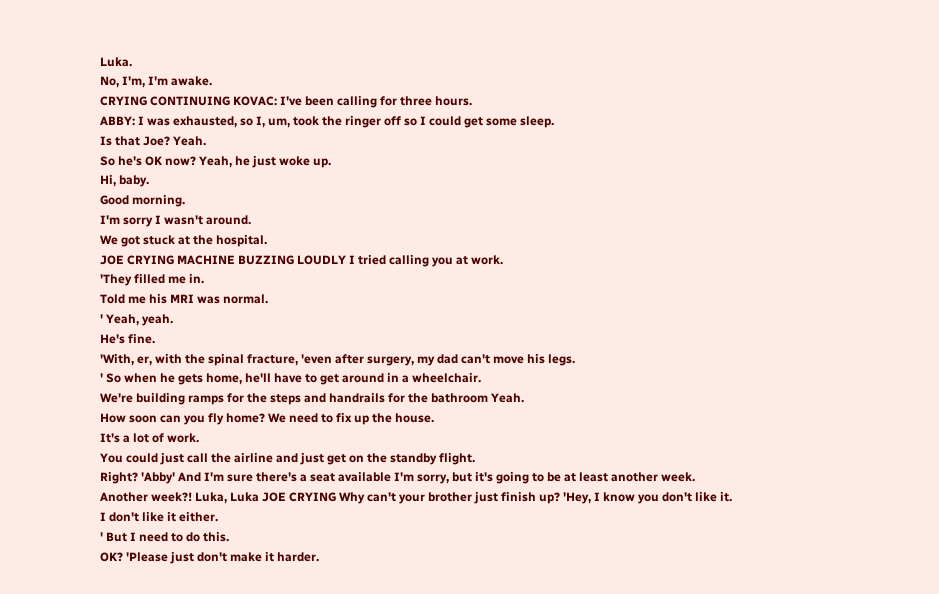Luka.
No, I'm, I'm awake.
CRYING CONTINUING KOVAC: I've been calling for three hours.
ABBY: I was exhausted, so I, um, took the ringer off so I could get some sleep.
Is that Joe? Yeah.
So he's OK now? Yeah, he just woke up.
Hi, baby.
Good morning.
I'm sorry I wasn't around.
We got stuck at the hospital.
JOE CRYING MACHINE BUZZING LOUDLY I tried calling you at work.
'They filled me in.
Told me his MRI was normal.
' Yeah, yeah.
He's fine.
'With, er, with the spinal fracture, 'even after surgery, my dad can't move his legs.
' So when he gets home, he'll have to get around in a wheelchair.
We're building ramps for the steps and handrails for the bathroom Yeah.
How soon can you fly home? We need to fix up the house.
It's a lot of work.
You could just call the airline and just get on the standby flight.
Right? 'Abby' And I'm sure there's a seat available I'm sorry, but it's going to be at least another week.
Another week?! Luka, Luka JOE CRYING Why can't your brother just finish up? 'Hey, I know you don't like it.
I don't like it either.
' But I need to do this.
OK? 'Please just don't make it harder.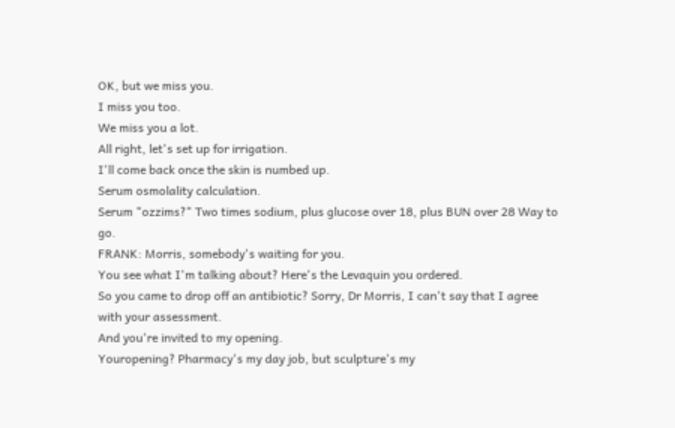OK, but we miss you.
I miss you too.
We miss you a lot.
All right, let's set up for irrigation.
I'll come back once the skin is numbed up.
Serum osmolality calculation.
Serum "ozzims?" Two times sodium, plus glucose over 18, plus BUN over 28 Way to go.
FRANK: Morris, somebody's waiting for you.
You see what I'm talking about? Here's the Levaquin you ordered.
So you came to drop off an antibiotic? Sorry, Dr Morris, I can't say that I agree with your assessment.
And you're invited to my opening.
Youropening? Pharmacy's my day job, but sculpture's my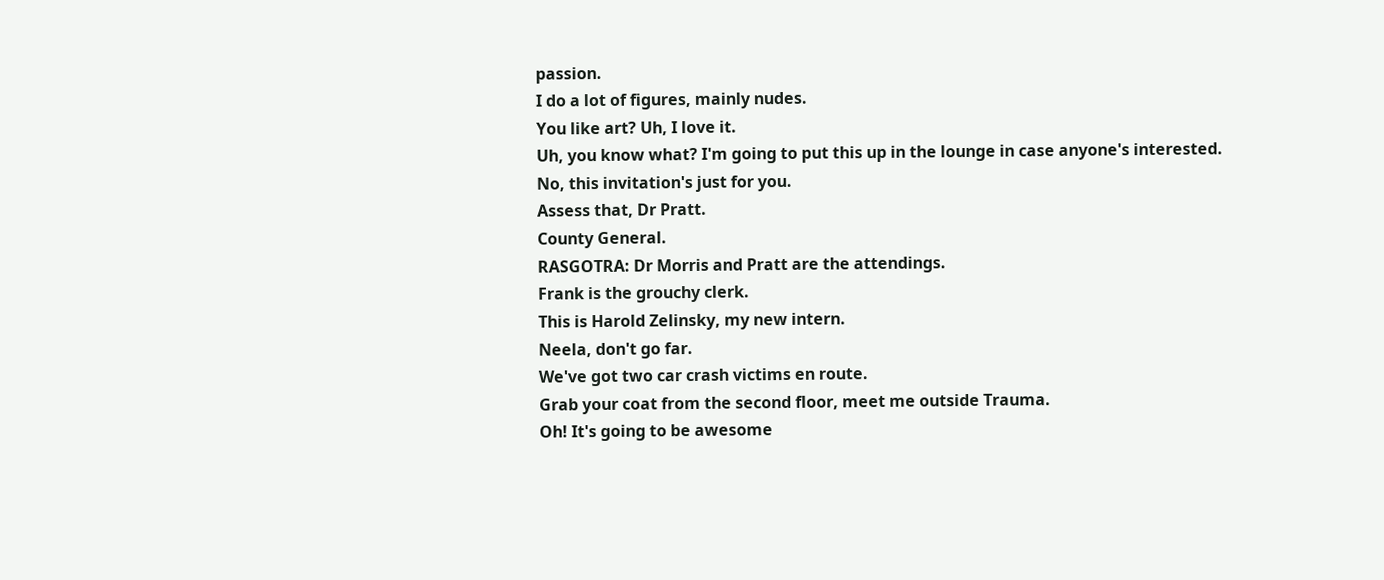passion.
I do a lot of figures, mainly nudes.
You like art? Uh, I love it.
Uh, you know what? I'm going to put this up in the lounge in case anyone's interested.
No, this invitation's just for you.
Assess that, Dr Pratt.
County General.
RASGOTRA: Dr Morris and Pratt are the attendings.
Frank is the grouchy clerk.
This is Harold Zelinsky, my new intern.
Neela, don't go far.
We've got two car crash victims en route.
Grab your coat from the second floor, meet me outside Trauma.
Oh! It's going to be awesome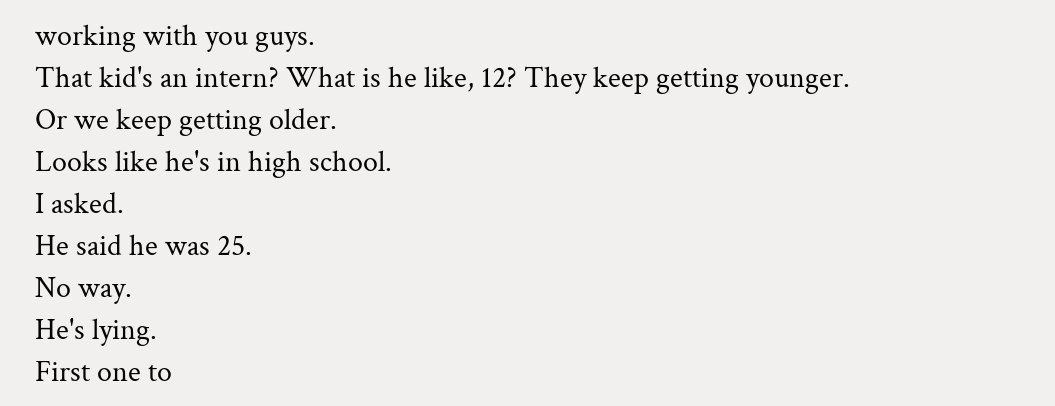working with you guys.
That kid's an intern? What is he like, 12? They keep getting younger.
Or we keep getting older.
Looks like he's in high school.
I asked.
He said he was 25.
No way.
He's lying.
First one to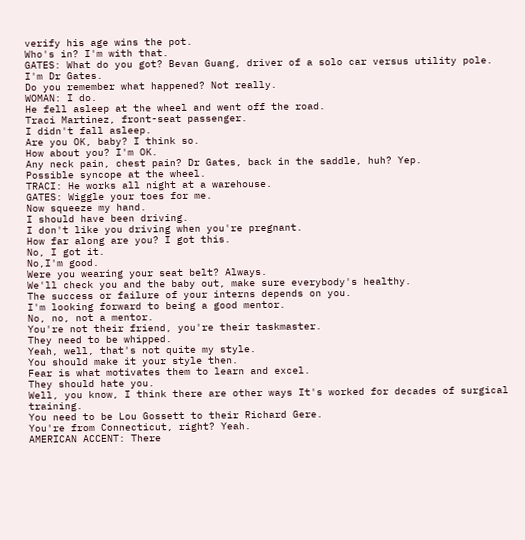verify his age wins the pot.
Who's in? I'm with that.
GATES: What do you got? Bevan Guang, driver of a solo car versus utility pole.
I'm Dr Gates.
Do you remember what happened? Not really.
WOMAN: I do.
He fell asleep at the wheel and went off the road.
Traci Martinez, front-seat passenger.
I didn't fall asleep.
Are you OK, baby? I think so.
How about you? I'm OK.
Any neck pain, chest pain? Dr Gates, back in the saddle, huh? Yep.
Possible syncope at the wheel.
TRACI: He works all night at a warehouse.
GATES: Wiggle your toes for me.
Now squeeze my hand.
I should have been driving.
I don't like you driving when you're pregnant.
How far along are you? I got this.
No, I got it.
No,I'm good.
Were you wearing your seat belt? Always.
We'll check you and the baby out, make sure everybody's healthy.
The success or failure of your interns depends on you.
I'm looking forward to being a good mentor.
No, no, not a mentor.
You're not their friend, you're their taskmaster.
They need to be whipped.
Yeah, well, that's not quite my style.
You should make it your style then.
Fear is what motivates them to learn and excel.
They should hate you.
Well, you know, I think there are other ways It's worked for decades of surgical training.
You need to be Lou Gossett to their Richard Gere.
You're from Connecticut, right? Yeah.
AMERICAN ACCENT: There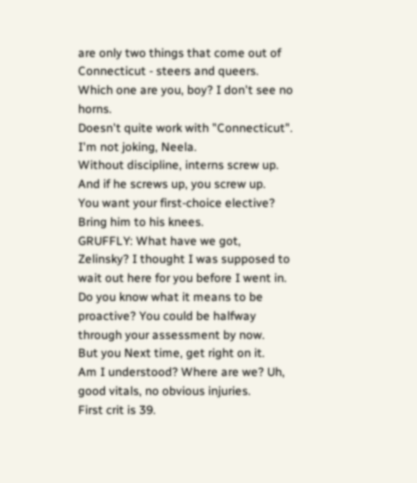are only two things that come out of Connecticut - steers and queers.
Which one are you, boy? I don't see no horns.
Doesn't quite work with "Connecticut".
I'm not joking, Neela.
Without discipline, interns screw up.
And if he screws up, you screw up.
You want your first-choice elective? Bring him to his knees.
GRUFFLY: What have we got, Zelinsky? I thought I was supposed to wait out here for you before I went in.
Do you know what it means to be proactive? You could be halfway through your assessment by now.
But you Next time, get right on it.
Am I understood? Where are we? Uh, good vitals, no obvious injuries.
First crit is 39.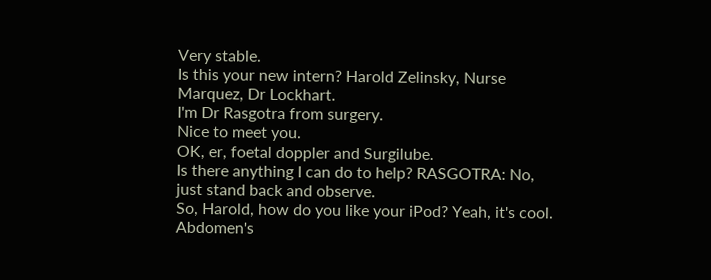Very stable.
Is this your new intern? Harold Zelinsky, Nurse Marquez, Dr Lockhart.
I'm Dr Rasgotra from surgery.
Nice to meet you.
OK, er, foetal doppler and Surgilube.
Is there anything I can do to help? RASGOTRA: No, just stand back and observe.
So, Harold, how do you like your iPod? Yeah, it's cool.
Abdomen's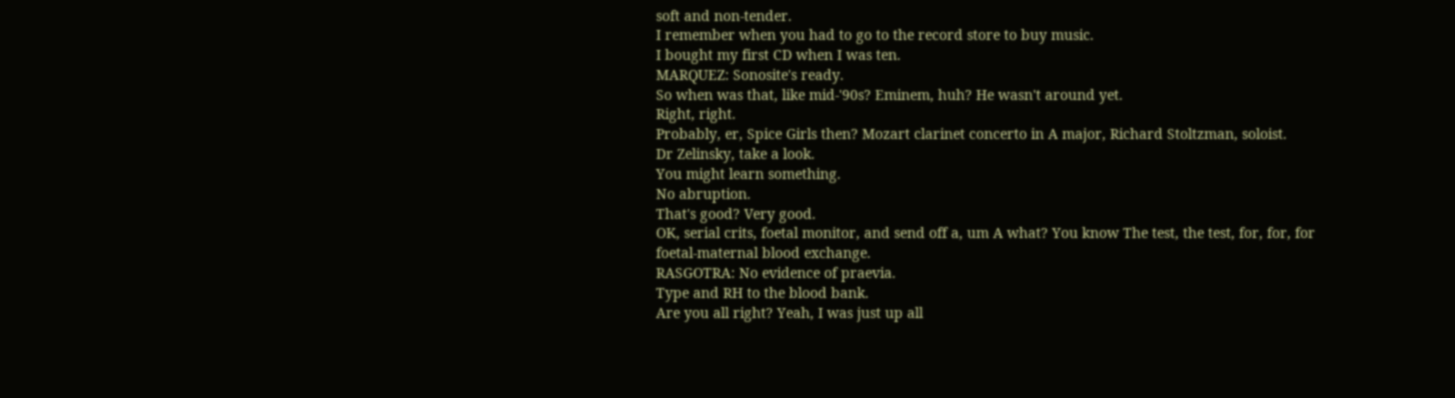soft and non-tender.
I remember when you had to go to the record store to buy music.
I bought my first CD when I was ten.
MARQUEZ: Sonosite's ready.
So when was that, like mid-'90s? Eminem, huh? He wasn't around yet.
Right, right.
Probably, er, Spice Girls then? Mozart clarinet concerto in A major, Richard Stoltzman, soloist.
Dr Zelinsky, take a look.
You might learn something.
No abruption.
That's good? Very good.
OK, serial crits, foetal monitor, and send off a, um A what? You know The test, the test, for, for, for foetal-maternal blood exchange.
RASGOTRA: No evidence of praevia.
Type and RH to the blood bank.
Are you all right? Yeah, I was just up all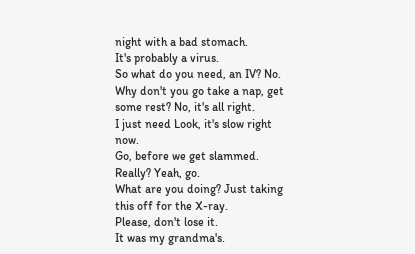night with a bad stomach.
It's probably a virus.
So what do you need, an IV? No.
Why don't you go take a nap, get some rest? No, it's all right.
I just need Look, it's slow right now.
Go, before we get slammed.
Really? Yeah, go.
What are you doing? Just taking this off for the X-ray.
Please, don't lose it.
It was my grandma's.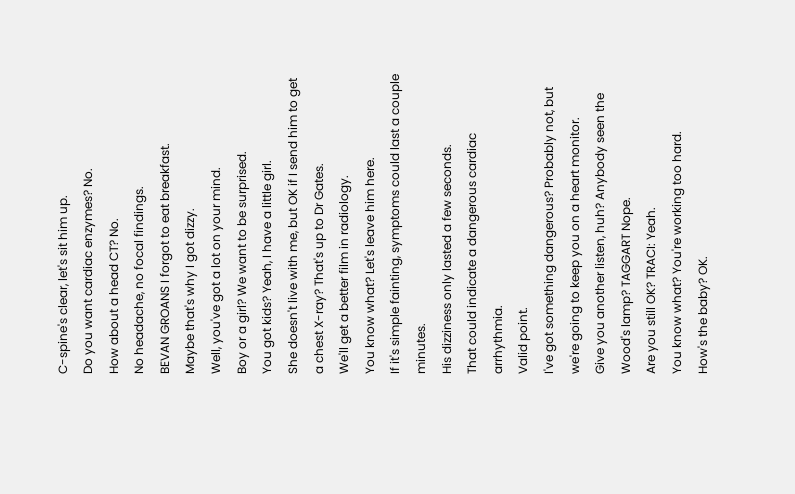C-spine's clear, let's sit him up.
Do you want cardiac enzymes? No.
How about a head CT? No.
No headache, no focal findings.
BEVAN GROANS I forgot to eat breakfast.
Maybe that's why I got dizzy.
Well, you've got a lot on your mind.
Boy or a girl? We want to be surprised.
You got kids? Yeah, I have a little girl.
She doesn't live with me, but OK if I send him to get a chest X-ray? That's up to Dr Gates.
We'll get a better film in radiology.
You know what? Let's leave him here.
If it's simple fainting, symptoms could last a couple minutes.
His dizziness only lasted a few seconds.
That could indicate a dangerous cardiac arrhythmia.
Valid point.
I've got something dangerous? Probably not, but we're going to keep you on a heart monitor.
Give you another listen, huh? Anybody seen the Wood's lamp? TAGGART Nope.
Are you still OK? TRACI: Yeah.
You know what? You're working too hard.
How's the baby? OK.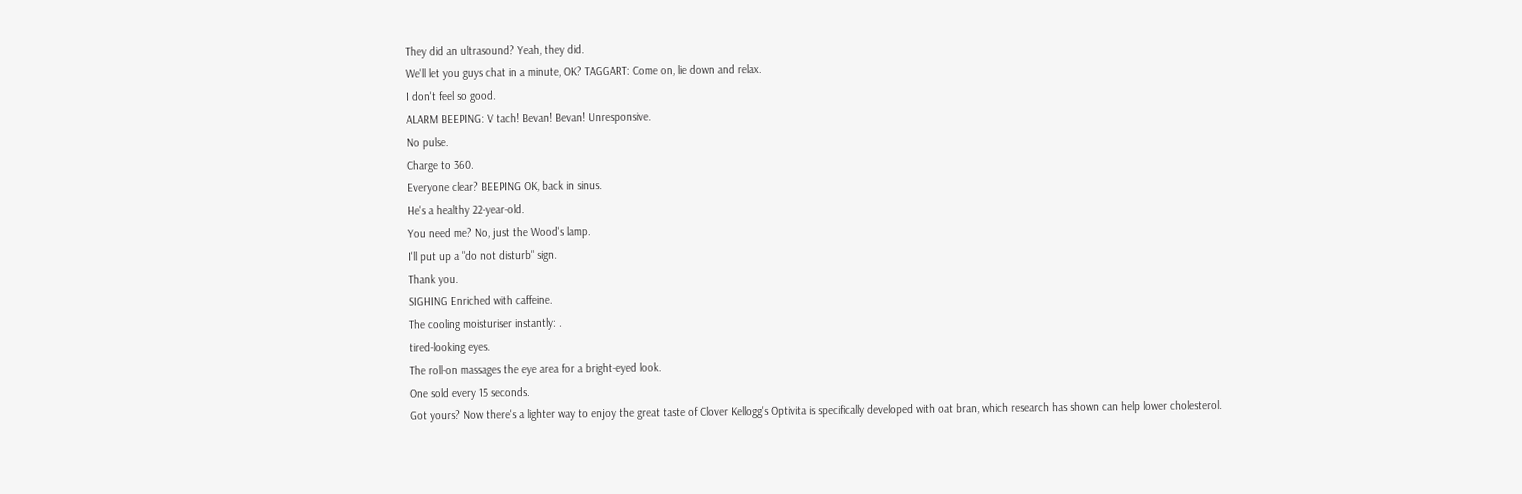They did an ultrasound? Yeah, they did.
We'll let you guys chat in a minute, OK? TAGGART: Come on, lie down and relax.
I don't feel so good.
ALARM BEEPING: V tach! Bevan! Bevan! Unresponsive.
No pulse.
Charge to 360.
Everyone clear? BEEPING OK, back in sinus.
He's a healthy 22-year-old.
You need me? No, just the Wood's lamp.
I'll put up a "do not disturb" sign.
Thank you.
SIGHING Enriched with caffeine.
The cooling moisturiser instantly: .
tired-looking eyes.
The roll-on massages the eye area for a bright-eyed look.
One sold every 15 seconds.
Got yours? Now there's a lighter way to enjoy the great taste of Clover Kellogg's Optivita is specifically developed with oat bran, which research has shown can help lower cholesterol.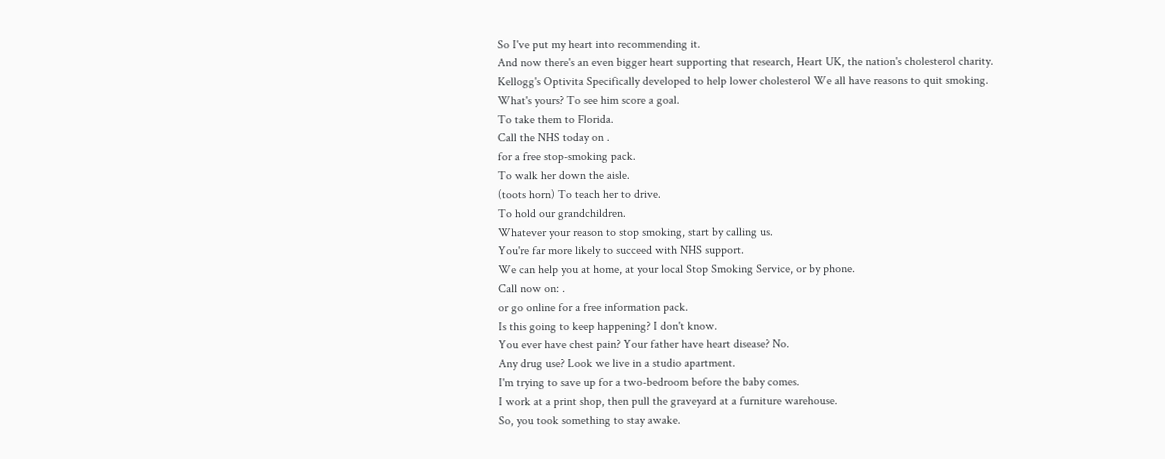So I've put my heart into recommending it.
And now there's an even bigger heart supporting that research, Heart UK, the nation's cholesterol charity.
Kellogg's Optivita Specifically developed to help lower cholesterol We all have reasons to quit smoking.
What's yours? To see him score a goal.
To take them to Florida.
Call the NHS today on .
for a free stop-smoking pack.
To walk her down the aisle.
(toots horn) To teach her to drive.
To hold our grandchildren.
Whatever your reason to stop smoking, start by calling us.
You're far more likely to succeed with NHS support.
We can help you at home, at your local Stop Smoking Service, or by phone.
Call now on: .
or go online for a free information pack.
Is this going to keep happening? I don't know.
You ever have chest pain? Your father have heart disease? No.
Any drug use? Look we live in a studio apartment.
I'm trying to save up for a two-bedroom before the baby comes.
I work at a print shop, then pull the graveyard at a furniture warehouse.
So, you took something to stay awake.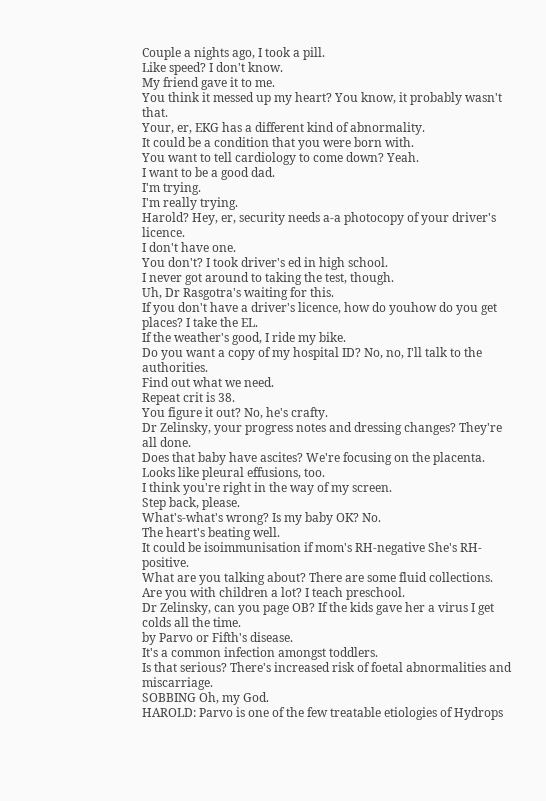Couple a nights ago, I took a pill.
Like speed? I don't know.
My friend gave it to me.
You think it messed up my heart? You know, it probably wasn't that.
Your, er, EKG has a different kind of abnormality.
It could be a condition that you were born with.
You want to tell cardiology to come down? Yeah.
I want to be a good dad.
I'm trying.
I'm really trying.
Harold? Hey, er, security needs a-a photocopy of your driver's licence.
I don't have one.
You don't? I took driver's ed in high school.
I never got around to taking the test, though.
Uh, Dr Rasgotra's waiting for this.
If you don't have a driver's licence, how do youhow do you get places? I take the EL.
If the weather's good, I ride my bike.
Do you want a copy of my hospital ID? No, no, I'll talk to the authorities.
Find out what we need.
Repeat crit is 38.
You figure it out? No, he's crafty.
Dr Zelinsky, your progress notes and dressing changes? They're all done.
Does that baby have ascites? We're focusing on the placenta.
Looks like pleural effusions, too.
I think you're right in the way of my screen.
Step back, please.
What's-what's wrong? Is my baby OK? No.
The heart's beating well.
It could be isoimmunisation if mom's RH-negative She's RH-positive.
What are you talking about? There are some fluid collections.
Are you with children a lot? I teach preschool.
Dr Zelinsky, can you page OB? If the kids gave her a virus I get colds all the time.
by Parvo or Fifth's disease.
It's a common infection amongst toddlers.
Is that serious? There's increased risk of foetal abnormalities and miscarriage.
SOBBING Oh, my God.
HAROLD: Parvo is one of the few treatable etiologies of Hydrops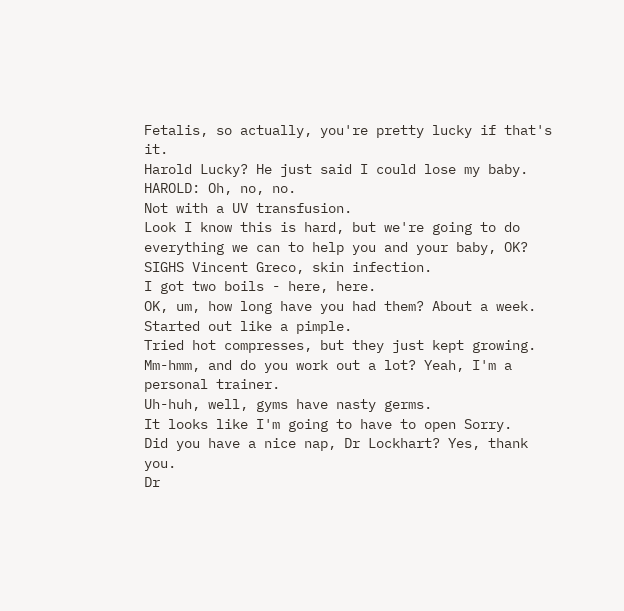Fetalis, so actually, you're pretty lucky if that's it.
Harold Lucky? He just said I could lose my baby.
HAROLD: Oh, no, no.
Not with a UV transfusion.
Look I know this is hard, but we're going to do everything we can to help you and your baby, OK? SIGHS Vincent Greco, skin infection.
I got two boils - here, here.
OK, um, how long have you had them? About a week.
Started out like a pimple.
Tried hot compresses, but they just kept growing.
Mm-hmm, and do you work out a lot? Yeah, I'm a personal trainer.
Uh-huh, well, gyms have nasty germs.
It looks like I'm going to have to open Sorry.
Did you have a nice nap, Dr Lockhart? Yes, thank you.
Dr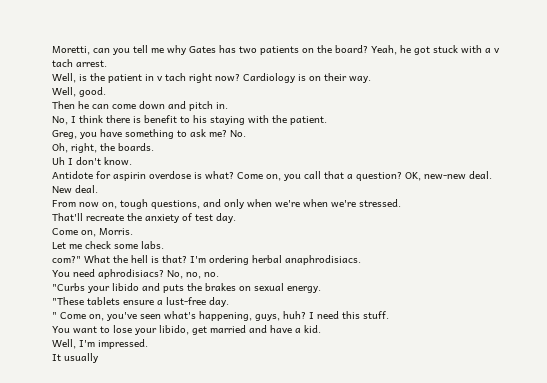Moretti, can you tell me why Gates has two patients on the board? Yeah, he got stuck with a v tach arrest.
Well, is the patient in v tach right now? Cardiology is on their way.
Well, good.
Then he can come down and pitch in.
No, I think there is benefit to his staying with the patient.
Greg, you have something to ask me? No.
Oh, right, the boards.
Uh I don't know.
Antidote for aspirin overdose is what? Come on, you call that a question? OK, new-new deal.
New deal.
From now on, tough questions, and only when we're when we're stressed.
That'll recreate the anxiety of test day.
Come on, Morris.
Let me check some labs.
com?" What the hell is that? I'm ordering herbal anaphrodisiacs.
You need aphrodisiacs? No, no, no.
"Curbs your libido and puts the brakes on sexual energy.
"These tablets ensure a lust-free day.
" Come on, you've seen what's happening, guys, huh? I need this stuff.
You want to lose your libido, get married and have a kid.
Well, I'm impressed.
It usually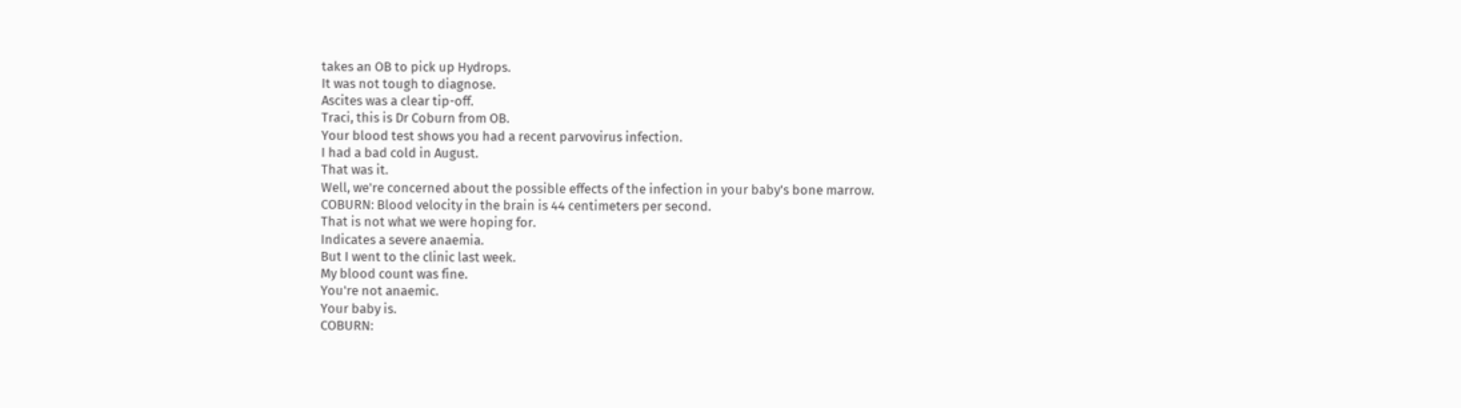takes an OB to pick up Hydrops.
It was not tough to diagnose.
Ascites was a clear tip-off.
Traci, this is Dr Coburn from OB.
Your blood test shows you had a recent parvovirus infection.
I had a bad cold in August.
That was it.
Well, we're concerned about the possible effects of the infection in your baby's bone marrow.
COBURN: Blood velocity in the brain is 44 centimeters per second.
That is not what we were hoping for.
Indicates a severe anaemia.
But I went to the clinic last week.
My blood count was fine.
You're not anaemic.
Your baby is.
COBURN: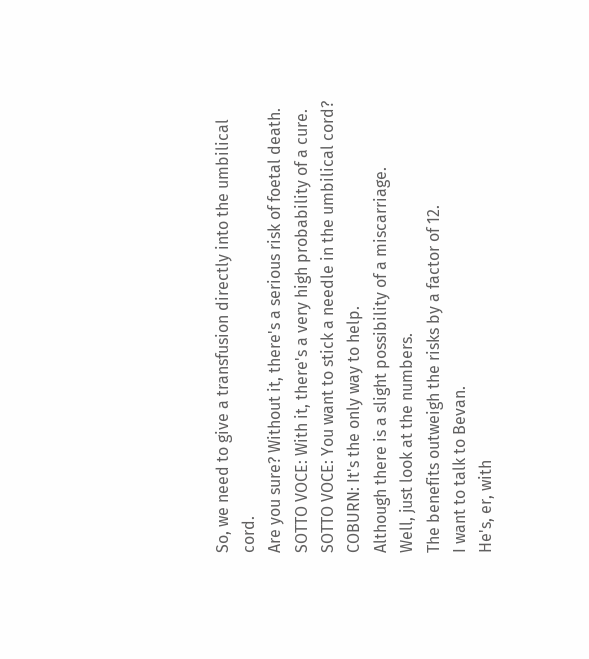So, we need to give a transfusion directly into the umbilical cord.
Are you sure? Without it, there's a serious risk of foetal death.
SOTTO VOCE: With it, there's a very high probability of a cure.
SOTTO VOCE: You want to stick a needle in the umbilical cord? COBURN: It's the only way to help.
Although there is a slight possibility of a miscarriage.
Well, just look at the numbers.
The benefits outweigh the risks by a factor of 12.
I want to talk to Bevan.
He's, er, with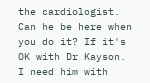the cardiologist.
Can he be here when you do it? If it's OK with Dr Kayson.
I need him with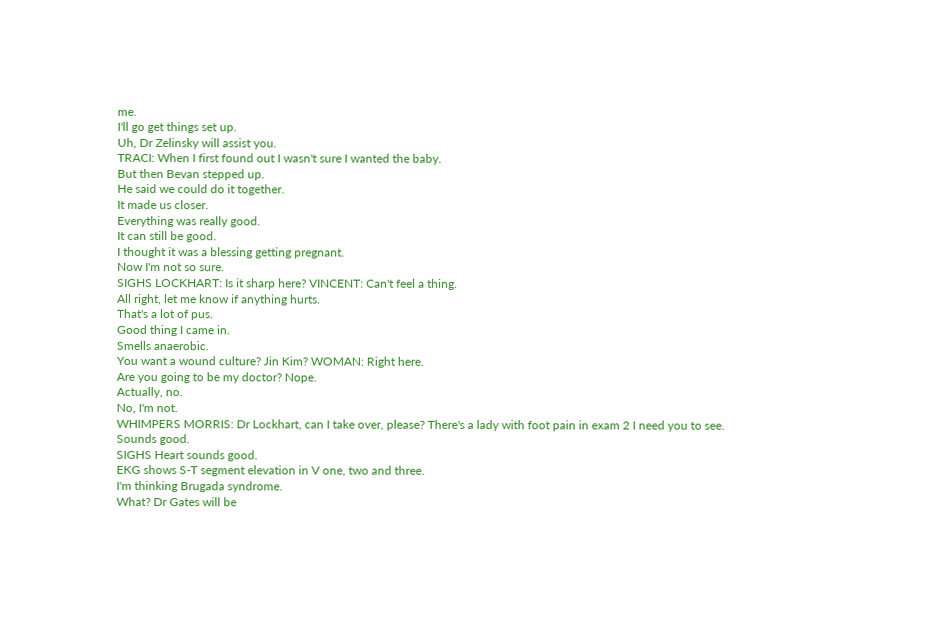me.
I'll go get things set up.
Uh, Dr Zelinsky will assist you.
TRACI: When I first found out I wasn't sure I wanted the baby.
But then Bevan stepped up.
He said we could do it together.
It made us closer.
Everything was really good.
It can still be good.
I thought it was a blessing getting pregnant.
Now I'm not so sure.
SIGHS LOCKHART: Is it sharp here? VINCENT: Can't feel a thing.
All right, let me know if anything hurts.
That's a lot of pus.
Good thing I came in.
Smells anaerobic.
You want a wound culture? Jin Kim? WOMAN: Right here.
Are you going to be my doctor? Nope.
Actually, no.
No, I'm not.
WHIMPERS MORRIS: Dr Lockhart, can I take over, please? There's a lady with foot pain in exam 2 I need you to see.
Sounds good.
SIGHS Heart sounds good.
EKG shows S-T segment elevation in V one, two and three.
I'm thinking Brugada syndrome.
What? Dr Gates will be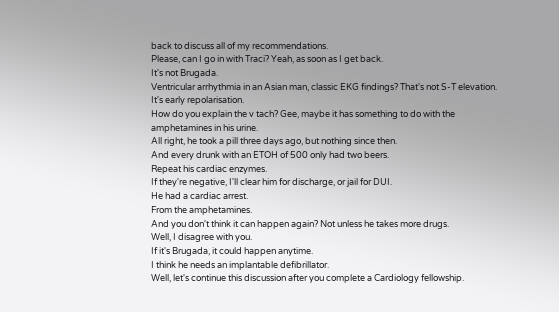back to discuss all of my recommendations.
Please, can I go in with Traci? Yeah, as soon as I get back.
It's not Brugada.
Ventricular arrhythmia in an Asian man, classic EKG findings? That's not S-T elevation.
It's early repolarisation.
How do you explain the v tach? Gee, maybe it has something to do with the amphetamines in his urine.
All right, he took a pill three days ago, but nothing since then.
And every drunk with an ETOH of 500 only had two beers.
Repeat his cardiac enzymes.
If they're negative, I'll clear him for discharge, or jail for DUI.
He had a cardiac arrest.
From the amphetamines.
And you don't think it can happen again? Not unless he takes more drugs.
Well, I disagree with you.
If it's Brugada, it could happen anytime.
I think he needs an implantable defibrillator.
Well, let's continue this discussion after you complete a Cardiology fellowship.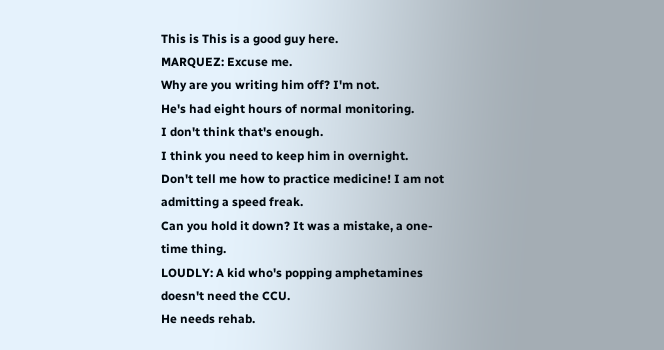This is This is a good guy here.
MARQUEZ: Excuse me.
Why are you writing him off? I'm not.
He's had eight hours of normal monitoring.
I don't think that's enough.
I think you need to keep him in overnight.
Don't tell me how to practice medicine! I am not admitting a speed freak.
Can you hold it down? It was a mistake, a one-time thing.
LOUDLY: A kid who's popping amphetamines doesn't need the CCU.
He needs rehab.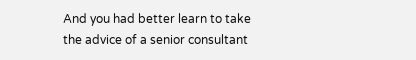And you had better learn to take the advice of a senior consultant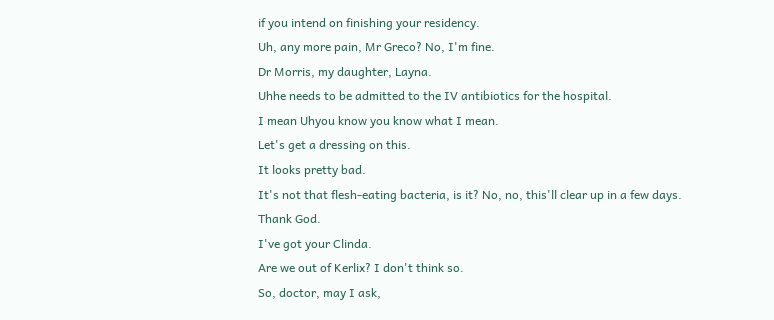if you intend on finishing your residency.
Uh, any more pain, Mr Greco? No, I'm fine.
Dr Morris, my daughter, Layna.
Uhhe needs to be admitted to the IV antibiotics for the hospital.
I mean Uhyou know you know what I mean.
Let's get a dressing on this.
It looks pretty bad.
It's not that flesh-eating bacteria, is it? No, no, this'll clear up in a few days.
Thank God.
I've got your Clinda.
Are we out of Kerlix? I don't think so.
So, doctor, may I ask,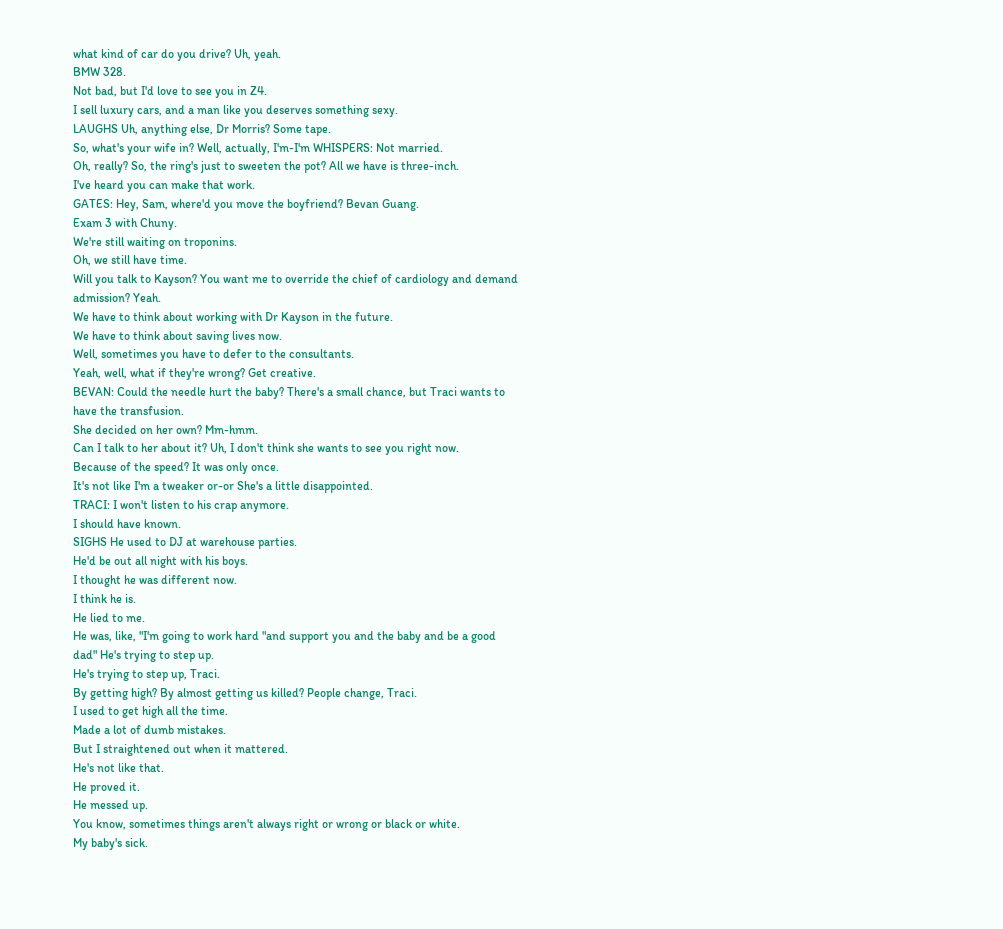what kind of car do you drive? Uh, yeah.
BMW 328.
Not bad, but I'd love to see you in Z4.
I sell luxury cars, and a man like you deserves something sexy.
LAUGHS Uh, anything else, Dr Morris? Some tape.
So, what's your wife in? Well, actually, I'm-I'm WHISPERS: Not married.
Oh, really? So, the ring's just to sweeten the pot? All we have is three-inch.
I've heard you can make that work.
GATES: Hey, Sam, where'd you move the boyfriend? Bevan Guang.
Exam 3 with Chuny.
We're still waiting on troponins.
Oh, we still have time.
Will you talk to Kayson? You want me to override the chief of cardiology and demand admission? Yeah.
We have to think about working with Dr Kayson in the future.
We have to think about saving lives now.
Well, sometimes you have to defer to the consultants.
Yeah, well, what if they're wrong? Get creative.
BEVAN: Could the needle hurt the baby? There's a small chance, but Traci wants to have the transfusion.
She decided on her own? Mm-hmm.
Can I talk to her about it? Uh, I don't think she wants to see you right now.
Because of the speed? It was only once.
It's not like I'm a tweaker or-or She's a little disappointed.
TRACI: I won't listen to his crap anymore.
I should have known.
SIGHS He used to DJ at warehouse parties.
He'd be out all night with his boys.
I thought he was different now.
I think he is.
He lied to me.
He was, like, "I'm going to work hard "and support you and the baby and be a good dad" He's trying to step up.
He's trying to step up, Traci.
By getting high? By almost getting us killed? People change, Traci.
I used to get high all the time.
Made a lot of dumb mistakes.
But I straightened out when it mattered.
He's not like that.
He proved it.
He messed up.
You know, sometimes things aren't always right or wrong or black or white.
My baby's sick.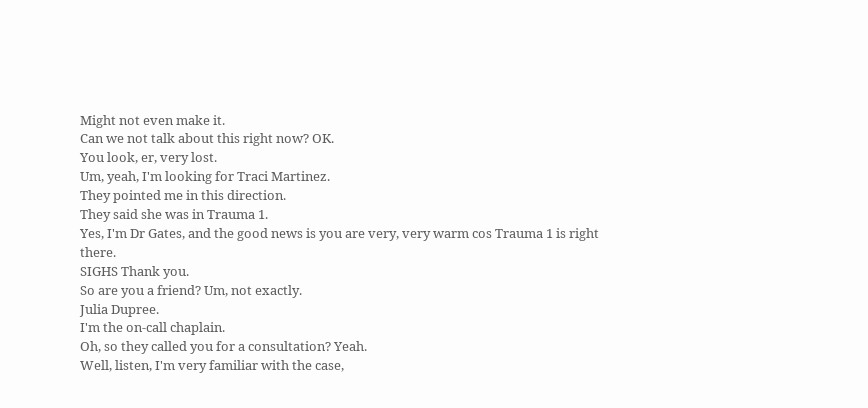Might not even make it.
Can we not talk about this right now? OK.
You look, er, very lost.
Um, yeah, I'm looking for Traci Martinez.
They pointed me in this direction.
They said she was in Trauma 1.
Yes, I'm Dr Gates, and the good news is you are very, very warm cos Trauma 1 is right there.
SIGHS Thank you.
So are you a friend? Um, not exactly.
Julia Dupree.
I'm the on-call chaplain.
Oh, so they called you for a consultation? Yeah.
Well, listen, I'm very familiar with the case,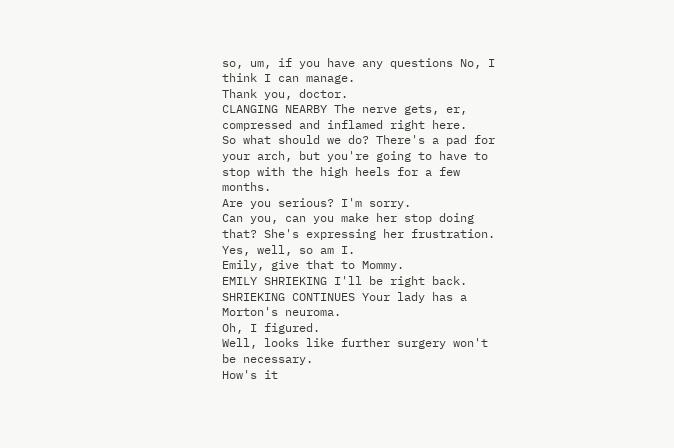so, um, if you have any questions No, I think I can manage.
Thank you, doctor.
CLANGING NEARBY The nerve gets, er, compressed and inflamed right here.
So what should we do? There's a pad for your arch, but you're going to have to stop with the high heels for a few months.
Are you serious? I'm sorry.
Can you, can you make her stop doing that? She's expressing her frustration.
Yes, well, so am I.
Emily, give that to Mommy.
EMILY SHRIEKING I'll be right back.
SHRIEKING CONTINUES Your lady has a Morton's neuroma.
Oh, I figured.
Well, looks like further surgery won't be necessary.
How's it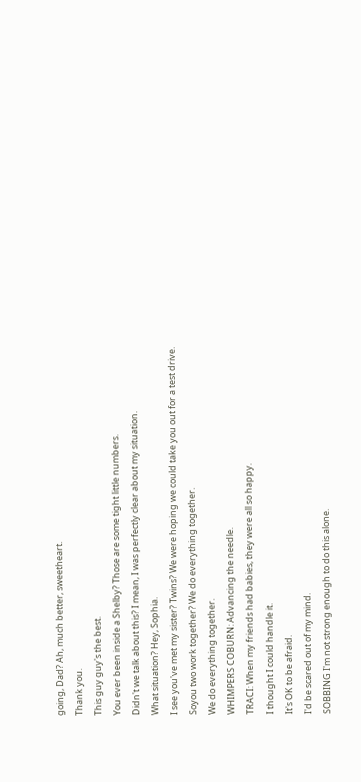going, Dad? Ah, much better, sweetheart.
Thank you.
This guy guy's the best.
You ever been inside a Shelby? Those are some tight little numbers.
Didn't we talk about this? I mean, I was perfectly clear about my situation.
What situation? Hey, Sophia.
I see you've met my sister? Twins? We were hoping we could take you out for a test drive.
Soyou two work together? We do everything together.
We do everything together.
WHIMPERS COBURN: Advancing the needle.
TRACI: When my friends had babies, they were all so happy.
I thought I could handle it.
It's OK to be afraid.
I'd be scared out of my mind.
SOBBING I'm not strong enough to do this alone.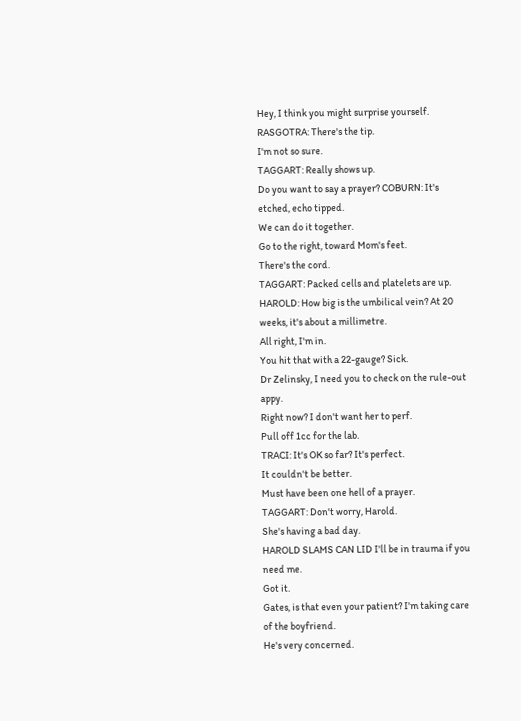Hey, I think you might surprise yourself.
RASGOTRA: There's the tip.
I'm not so sure.
TAGGART: Really shows up.
Do you want to say a prayer? COBURN: It's etched, echo tipped.
We can do it together.
Go to the right, toward Mom's feet.
There's the cord.
TAGGART: Packed cells and platelets are up.
HAROLD: How big is the umbilical vein? At 20 weeks, it's about a millimetre.
All right, I'm in.
You hit that with a 22-gauge? Sick.
Dr Zelinsky, I need you to check on the rule-out appy.
Right now? I don't want her to perf.
Pull off 1cc for the lab.
TRACI: It's OK so far? It's perfect.
It couldn't be better.
Must have been one hell of a prayer.
TAGGART: Don't worry, Harold.
She's having a bad day.
HAROLD SLAMS CAN LID I'll be in trauma if you need me.
Got it.
Gates, is that even your patient? I'm taking care of the boyfriend.
He's very concerned.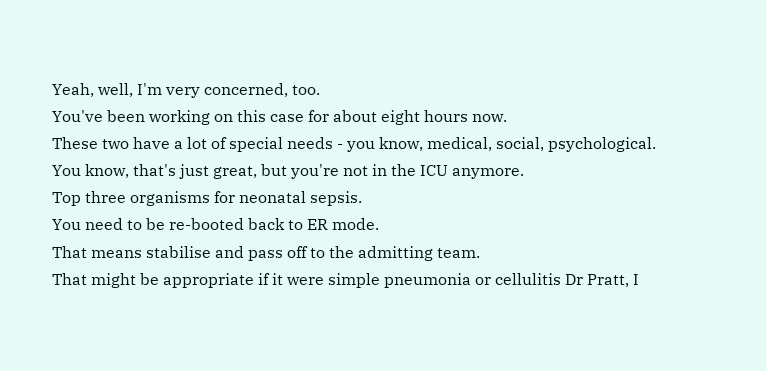Yeah, well, I'm very concerned, too.
You've been working on this case for about eight hours now.
These two have a lot of special needs - you know, medical, social, psychological.
You know, that's just great, but you're not in the ICU anymore.
Top three organisms for neonatal sepsis.
You need to be re-booted back to ER mode.
That means stabilise and pass off to the admitting team.
That might be appropriate if it were simple pneumonia or cellulitis Dr Pratt, I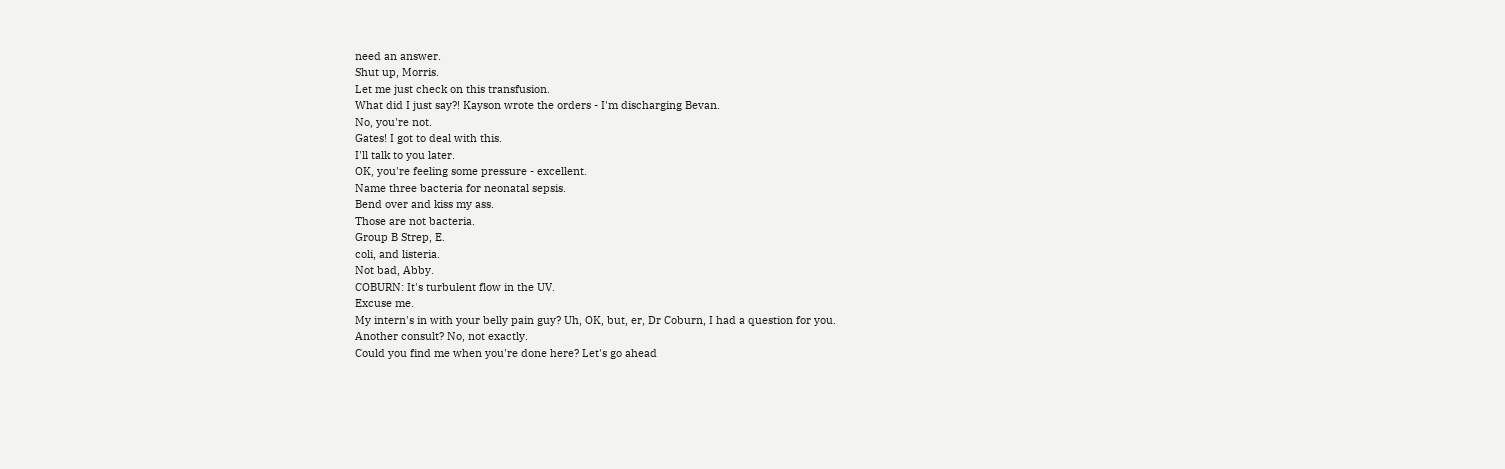need an answer.
Shut up, Morris.
Let me just check on this transfusion.
What did I just say?! Kayson wrote the orders - I'm discharging Bevan.
No, you're not.
Gates! I got to deal with this.
I'll talk to you later.
OK, you're feeling some pressure - excellent.
Name three bacteria for neonatal sepsis.
Bend over and kiss my ass.
Those are not bacteria.
Group B Strep, E.
coli, and listeria.
Not bad, Abby.
COBURN: It's turbulent flow in the UV.
Excuse me.
My intern's in with your belly pain guy? Uh, OK, but, er, Dr Coburn, I had a question for you.
Another consult? No, not exactly.
Could you find me when you're done here? Let's go ahead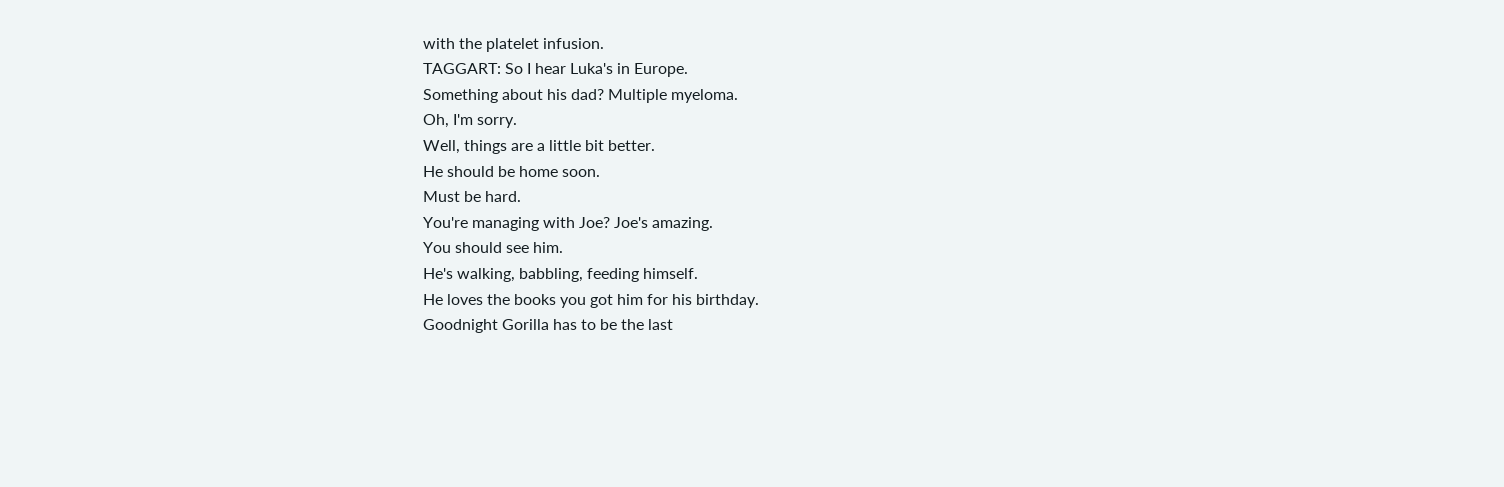with the platelet infusion.
TAGGART: So I hear Luka's in Europe.
Something about his dad? Multiple myeloma.
Oh, I'm sorry.
Well, things are a little bit better.
He should be home soon.
Must be hard.
You're managing with Joe? Joe's amazing.
You should see him.
He's walking, babbling, feeding himself.
He loves the books you got him for his birthday.
Goodnight Gorilla has to be the last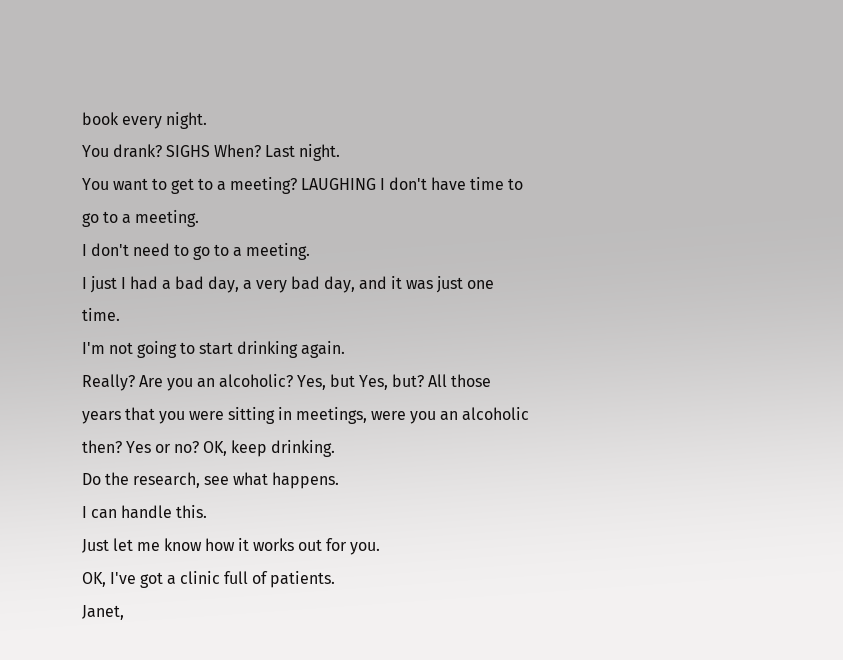book every night.
You drank? SIGHS When? Last night.
You want to get to a meeting? LAUGHING I don't have time to go to a meeting.
I don't need to go to a meeting.
I just I had a bad day, a very bad day, and it was just one time.
I'm not going to start drinking again.
Really? Are you an alcoholic? Yes, but Yes, but? All those years that you were sitting in meetings, were you an alcoholic then? Yes or no? OK, keep drinking.
Do the research, see what happens.
I can handle this.
Just let me know how it works out for you.
OK, I've got a clinic full of patients.
Janet,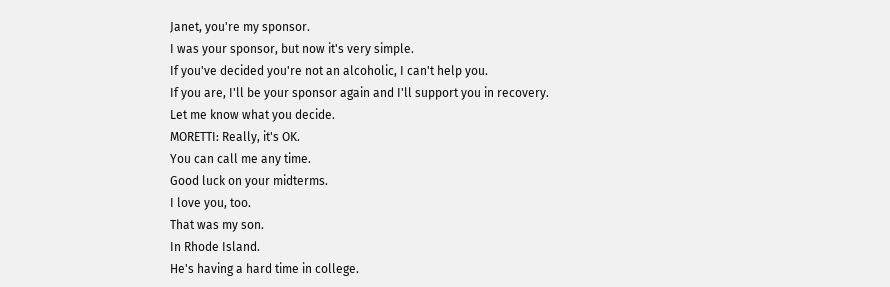Janet, you're my sponsor.
I was your sponsor, but now it's very simple.
If you've decided you're not an alcoholic, I can't help you.
If you are, I'll be your sponsor again and I'll support you in recovery.
Let me know what you decide.
MORETTI: Really, it's OK.
You can call me any time.
Good luck on your midterms.
I love you, too.
That was my son.
In Rhode Island.
He's having a hard time in college.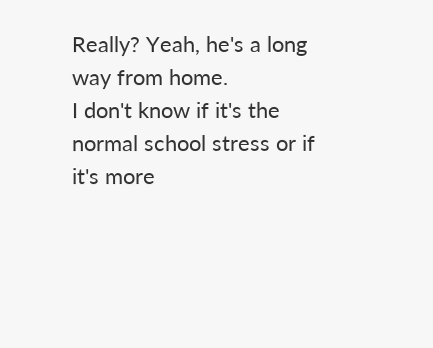Really? Yeah, he's a long way from home.
I don't know if it's the normal school stress or if it's more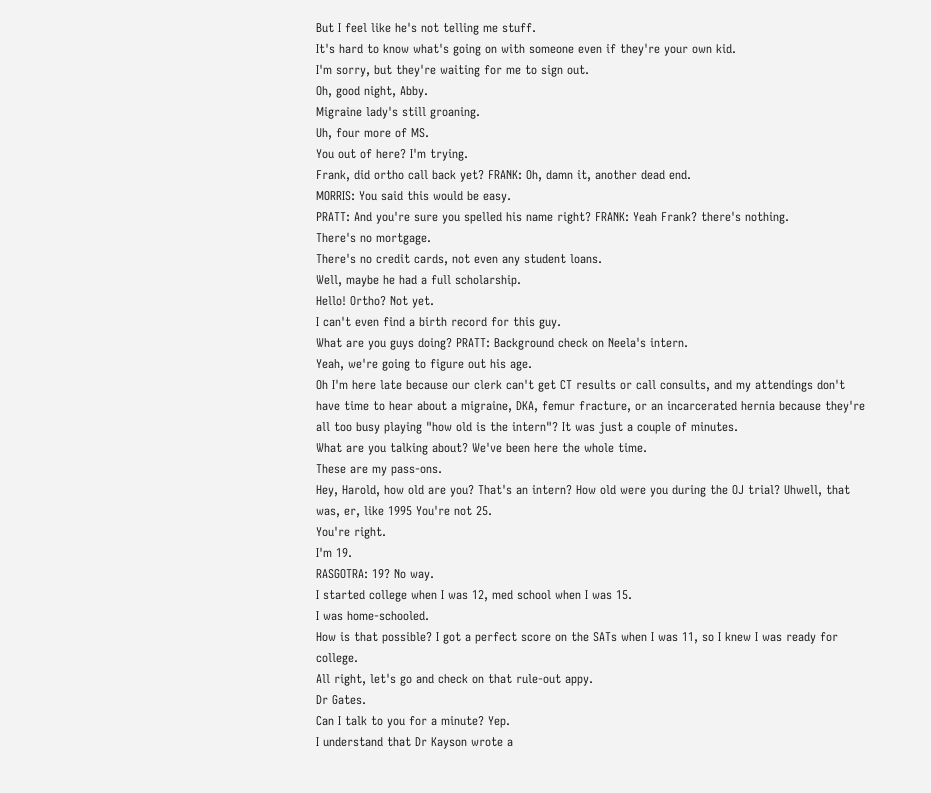But I feel like he's not telling me stuff.
It's hard to know what's going on with someone even if they're your own kid.
I'm sorry, but they're waiting for me to sign out.
Oh, good night, Abby.
Migraine lady's still groaning.
Uh, four more of MS.
You out of here? I'm trying.
Frank, did ortho call back yet? FRANK: Oh, damn it, another dead end.
MORRIS: You said this would be easy.
PRATT: And you're sure you spelled his name right? FRANK: Yeah Frank? there's nothing.
There's no mortgage.
There's no credit cards, not even any student loans.
Well, maybe he had a full scholarship.
Hello! Ortho? Not yet.
I can't even find a birth record for this guy.
What are you guys doing? PRATT: Background check on Neela's intern.
Yeah, we're going to figure out his age.
Oh I'm here late because our clerk can't get CT results or call consults, and my attendings don't have time to hear about a migraine, DKA, femur fracture, or an incarcerated hernia because they're all too busy playing "how old is the intern"? It was just a couple of minutes.
What are you talking about? We've been here the whole time.
These are my pass-ons.
Hey, Harold, how old are you? That's an intern? How old were you during the OJ trial? Uhwell, that was, er, like 1995 You're not 25.
You're right.
I'm 19.
RASGOTRA: 19? No way.
I started college when I was 12, med school when I was 15.
I was home-schooled.
How is that possible? I got a perfect score on the SATs when I was 11, so I knew I was ready for college.
All right, let's go and check on that rule-out appy.
Dr Gates.
Can I talk to you for a minute? Yep.
I understand that Dr Kayson wrote a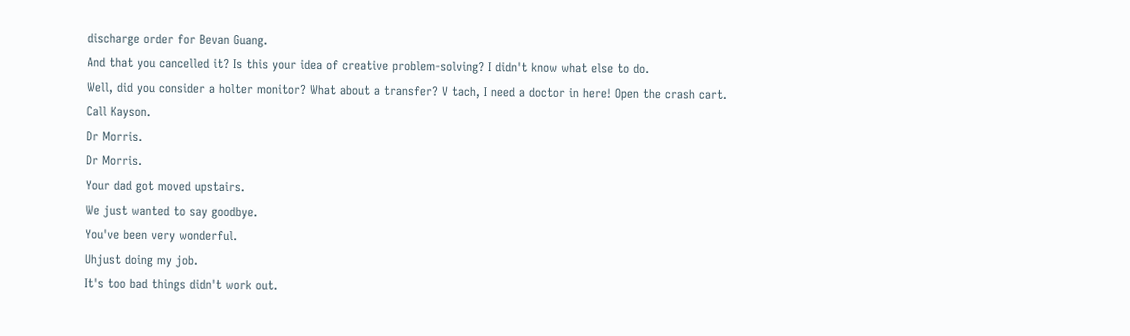discharge order for Bevan Guang.
And that you cancelled it? Is this your idea of creative problem-solving? I didn't know what else to do.
Well, did you consider a holter monitor? What about a transfer? V tach, I need a doctor in here! Open the crash cart.
Call Kayson.
Dr Morris.
Dr Morris.
Your dad got moved upstairs.
We just wanted to say goodbye.
You've been very wonderful.
Uhjust doing my job.
It's too bad things didn't work out.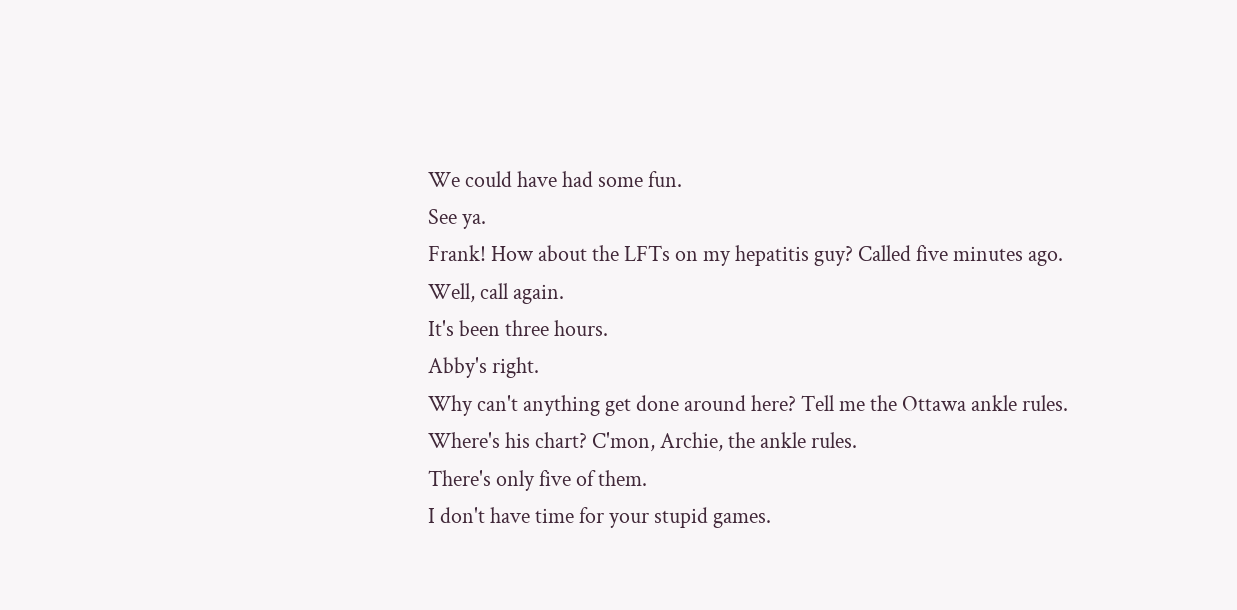We could have had some fun.
See ya.
Frank! How about the LFTs on my hepatitis guy? Called five minutes ago.
Well, call again.
It's been three hours.
Abby's right.
Why can't anything get done around here? Tell me the Ottawa ankle rules.
Where's his chart? C'mon, Archie, the ankle rules.
There's only five of them.
I don't have time for your stupid games.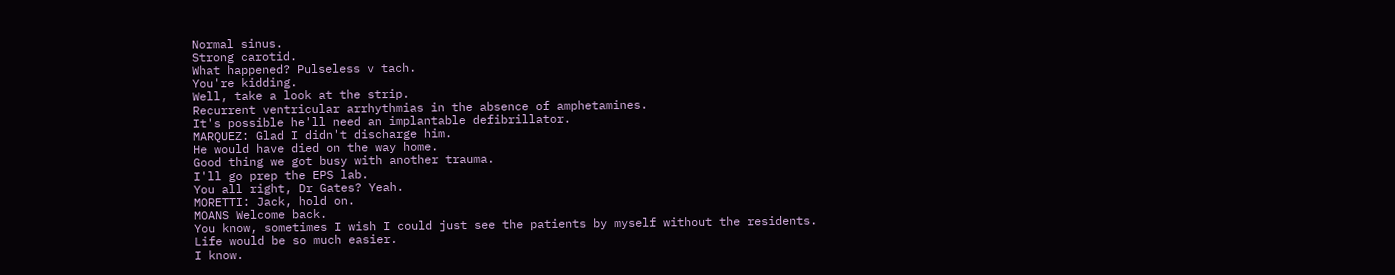Normal sinus.
Strong carotid.
What happened? Pulseless v tach.
You're kidding.
Well, take a look at the strip.
Recurrent ventricular arrhythmias in the absence of amphetamines.
It's possible he'll need an implantable defibrillator.
MARQUEZ: Glad I didn't discharge him.
He would have died on the way home.
Good thing we got busy with another trauma.
I'll go prep the EPS lab.
You all right, Dr Gates? Yeah.
MORETTI: Jack, hold on.
MOANS Welcome back.
You know, sometimes I wish I could just see the patients by myself without the residents.
Life would be so much easier.
I know.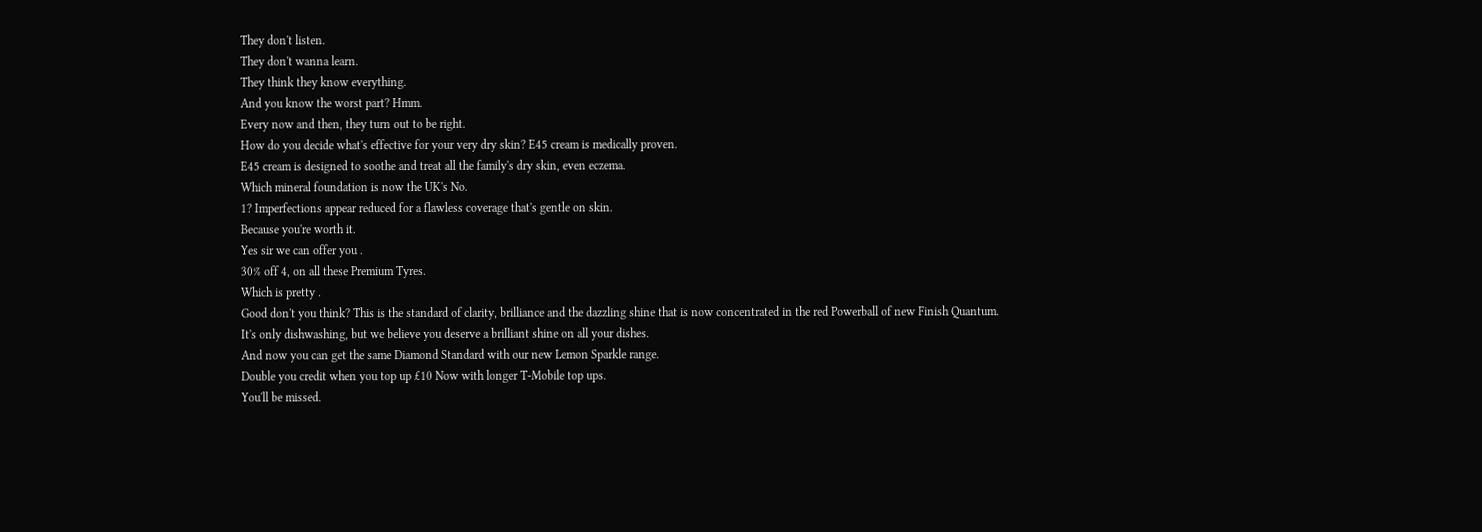They don't listen.
They don't wanna learn.
They think they know everything.
And you know the worst part? Hmm.
Every now and then, they turn out to be right.
How do you decide what's effective for your very dry skin? E45 cream is medically proven.
E45 cream is designed to soothe and treat all the family's dry skin, even eczema.
Which mineral foundation is now the UK's No.
1? Imperfections appear reduced for a flawless coverage that's gentle on skin.
Because you're worth it.
Yes sir we can offer you .
30% off 4, on all these Premium Tyres.
Which is pretty .
Good don't you think? This is the standard of clarity, brilliance and the dazzling shine that is now concentrated in the red Powerball of new Finish Quantum.
It's only dishwashing, but we believe you deserve a brilliant shine on all your dishes.
And now you can get the same Diamond Standard with our new Lemon Sparkle range.
Double you credit when you top up £10 Now with longer T-Mobile top ups.
You'll be missed.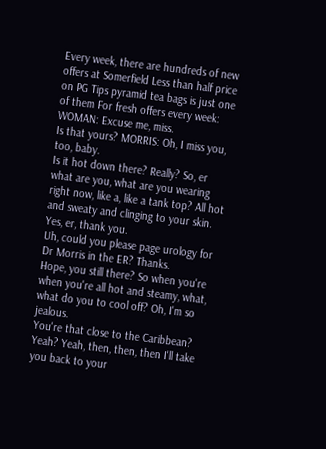Every week, there are hundreds of new offers at Somerfield Less than half price on PG Tips pyramid tea bags is just one of them For fresh offers every week: WOMAN: Excuse me, miss.
Is that yours? MORRIS: Oh, I miss you, too, baby.
Is it hot down there? Really? So, er what are you, what are you wearing right now, like a, like a tank top? All hot and sweaty and clinging to your skin.
Yes, er, thank you.
Uh, could you please page urology for Dr Morris in the ER? Thanks.
Hope, you still there? So when you're when you're all hot and steamy, what, what do you to cool off? Oh, I'm so jealous.
You're that close to the Caribbean? Yeah? Yeah, then, then, then I'll take you back to your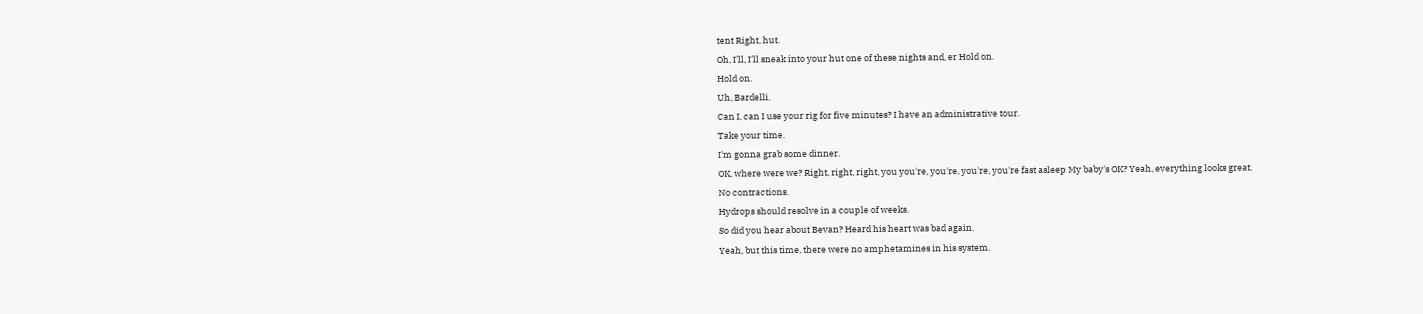tent Right, hut.
Oh, I'll, I'll sneak into your hut one of these nights and, er Hold on.
Hold on.
Uh, Bardelli.
Can I, can I use your rig for five minutes? I have an administrative tour.
Take your time.
I'm gonna grab some dinner.
OK, where were we? Right, right, right, you you're, you're, you're, you're fast asleep My baby's OK? Yeah, everything looks great.
No contractions.
Hydrops should resolve in a couple of weeks.
So did you hear about Bevan? Heard his heart was bad again.
Yeah, but this time, there were no amphetamines in his system.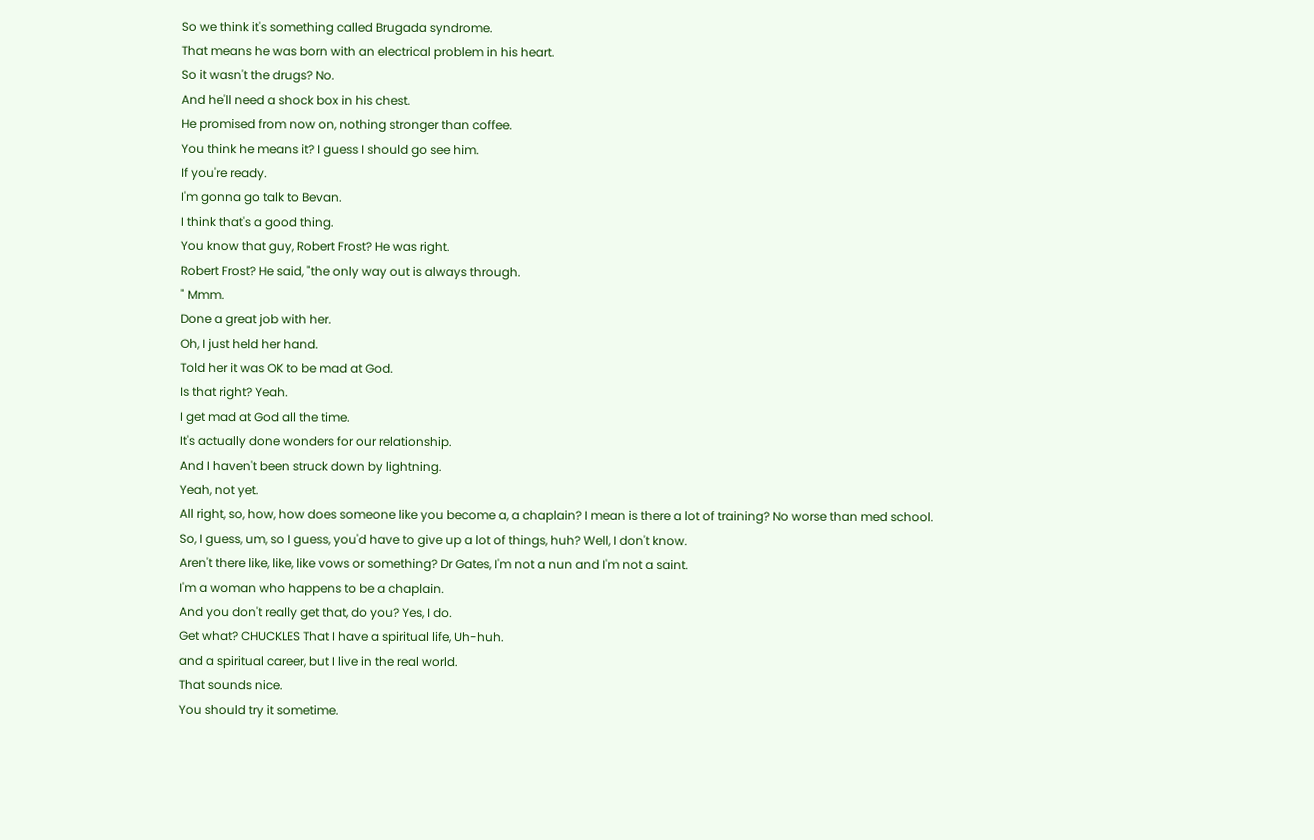So we think it's something called Brugada syndrome.
That means he was born with an electrical problem in his heart.
So it wasn't the drugs? No.
And he'll need a shock box in his chest.
He promised from now on, nothing stronger than coffee.
You think he means it? I guess I should go see him.
If you're ready.
I'm gonna go talk to Bevan.
I think that's a good thing.
You know that guy, Robert Frost? He was right.
Robert Frost? He said, "the only way out is always through.
" Mmm.
Done a great job with her.
Oh, I just held her hand.
Told her it was OK to be mad at God.
Is that right? Yeah.
I get mad at God all the time.
It's actually done wonders for our relationship.
And I haven't been struck down by lightning.
Yeah, not yet.
All right, so, how, how does someone like you become a, a chaplain? I mean is there a lot of training? No worse than med school.
So, I guess, um, so I guess, you'd have to give up a lot of things, huh? Well, I don't know.
Aren't there like, like, like vows or something? Dr Gates, I'm not a nun and I'm not a saint.
I'm a woman who happens to be a chaplain.
And you don't really get that, do you? Yes, I do.
Get what? CHUCKLES That I have a spiritual life, Uh-huh.
and a spiritual career, but I live in the real world.
That sounds nice.
You should try it sometime.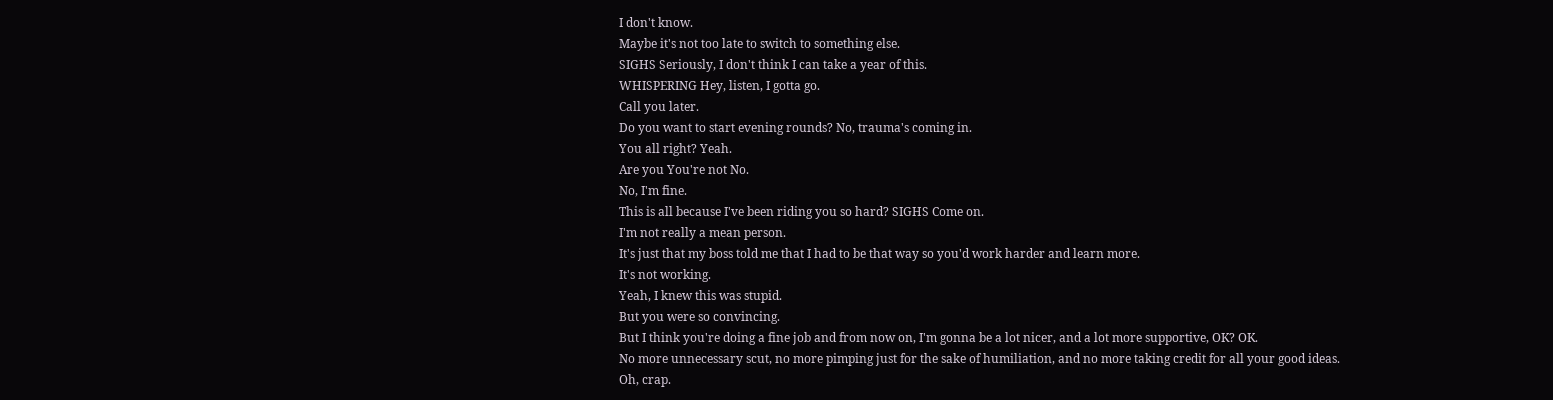I don't know.
Maybe it's not too late to switch to something else.
SIGHS Seriously, I don't think I can take a year of this.
WHISPERING Hey, listen, I gotta go.
Call you later.
Do you want to start evening rounds? No, trauma's coming in.
You all right? Yeah.
Are you You're not No.
No, I'm fine.
This is all because I've been riding you so hard? SIGHS Come on.
I'm not really a mean person.
It's just that my boss told me that I had to be that way so you'd work harder and learn more.
It's not working.
Yeah, I knew this was stupid.
But you were so convincing.
But I think you're doing a fine job and from now on, I'm gonna be a lot nicer, and a lot more supportive, OK? OK.
No more unnecessary scut, no more pimping just for the sake of humiliation, and no more taking credit for all your good ideas.
Oh, crap.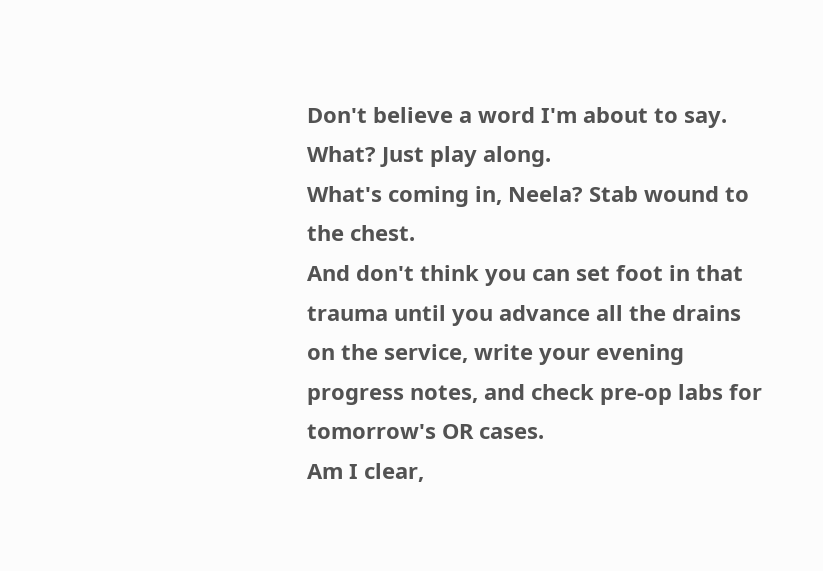Don't believe a word I'm about to say.
What? Just play along.
What's coming in, Neela? Stab wound to the chest.
And don't think you can set foot in that trauma until you advance all the drains on the service, write your evening progress notes, and check pre-op labs for tomorrow's OR cases.
Am I clear,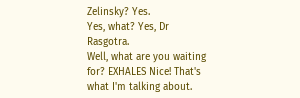Zelinsky? Yes.
Yes, what? Yes, Dr Rasgotra.
Well, what are you waiting for? EXHALES Nice! That's what I'm talking about.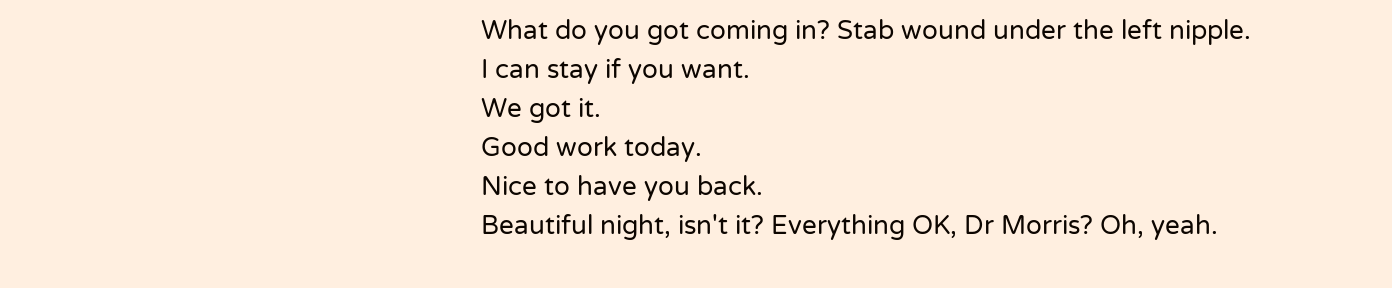What do you got coming in? Stab wound under the left nipple.
I can stay if you want.
We got it.
Good work today.
Nice to have you back.
Beautiful night, isn't it? Everything OK, Dr Morris? Oh, yeah.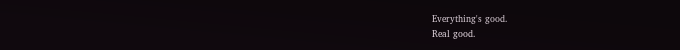Everything's good.
Real good.